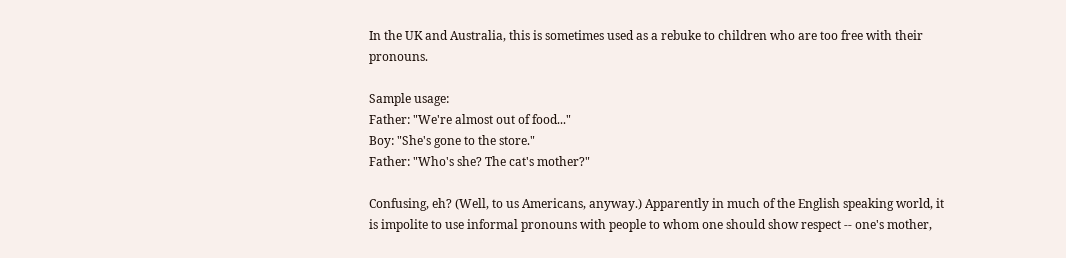In the UK and Australia, this is sometimes used as a rebuke to children who are too free with their pronouns.

Sample usage:
Father: "We're almost out of food..."
Boy: "She's gone to the store."
Father: "Who's she? The cat's mother?"

Confusing, eh? (Well, to us Americans, anyway.) Apparently in much of the English speaking world, it is impolite to use informal pronouns with people to whom one should show respect -- one's mother,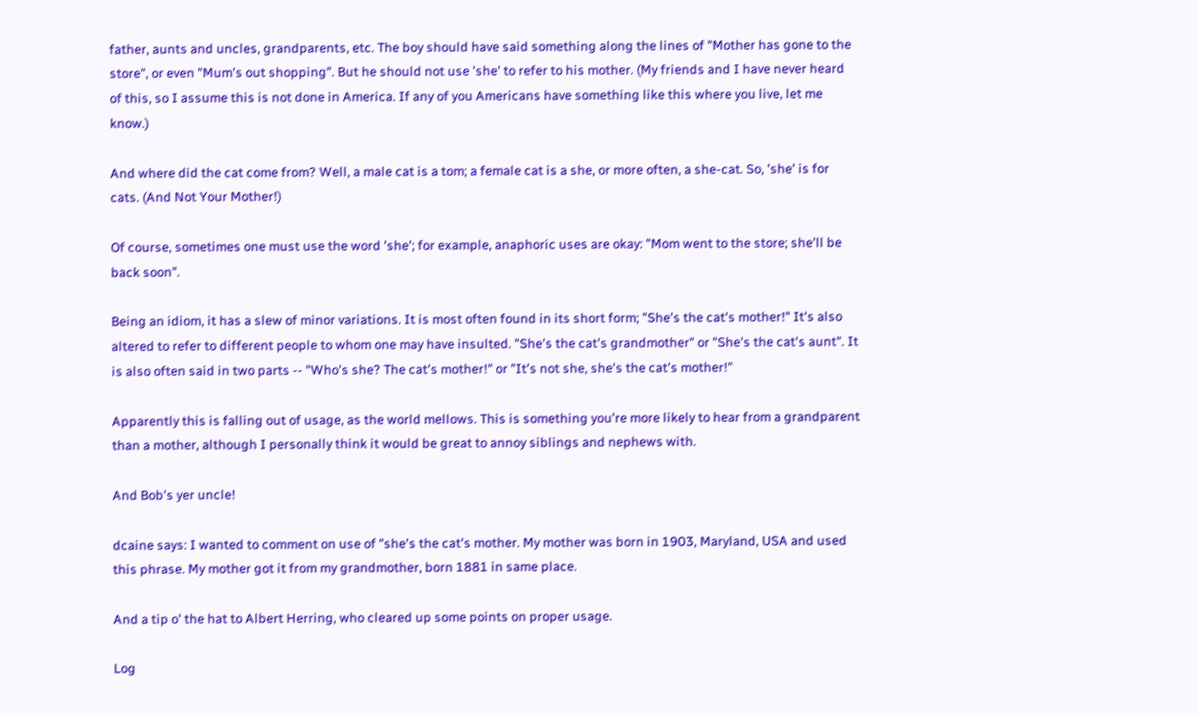father, aunts and uncles, grandparents, etc. The boy should have said something along the lines of "Mother has gone to the store", or even "Mum's out shopping". But he should not use 'she' to refer to his mother. (My friends and I have never heard of this, so I assume this is not done in America. If any of you Americans have something like this where you live, let me know.)

And where did the cat come from? Well, a male cat is a tom; a female cat is a she, or more often, a she-cat. So, 'she' is for cats. (And Not Your Mother!)

Of course, sometimes one must use the word 'she'; for example, anaphoric uses are okay: "Mom went to the store; she'll be back soon".

Being an idiom, it has a slew of minor variations. It is most often found in its short form; "She's the cat's mother!" It's also altered to refer to different people to whom one may have insulted. "She's the cat's grandmother" or "She's the cat's aunt". It is also often said in two parts -- "Who's she? The cat's mother!" or "It's not she, she's the cat's mother!"

Apparently this is falling out of usage, as the world mellows. This is something you're more likely to hear from a grandparent than a mother, although I personally think it would be great to annoy siblings and nephews with.

And Bob's yer uncle!

dcaine says: I wanted to comment on use of "she's the cat's mother. My mother was born in 1903, Maryland, USA and used this phrase. My mother got it from my grandmother, born 1881 in same place.

And a tip o' the hat to Albert Herring, who cleared up some points on proper usage.

Log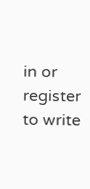in or register to write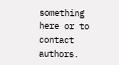something here or to contact authors.